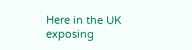Here in the UK exposing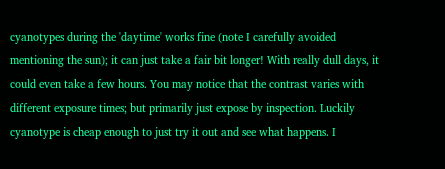cyanotypes during the 'daytime' works fine (note I carefully avoided mentioning the sun); it can just take a fair bit longer! With really dull days, it could even take a few hours. You may notice that the contrast varies with different exposure times; but primarily just expose by inspection. Luckily cyanotype is cheap enough to just try it out and see what happens. I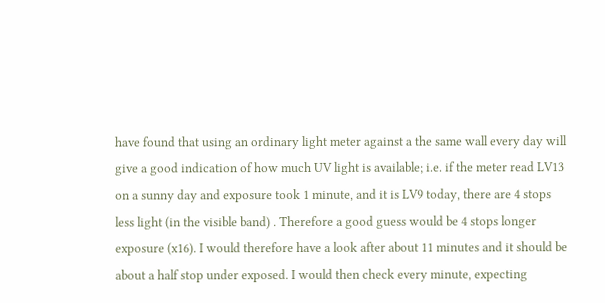have found that using an ordinary light meter against a the same wall every day will give a good indication of how much UV light is available; i.e. if the meter read LV13 on a sunny day and exposure took 1 minute, and it is LV9 today, there are 4 stops less light (in the visible band) . Therefore a good guess would be 4 stops longer exposure (x16). I would therefore have a look after about 11 minutes and it should be about a half stop under exposed. I would then check every minute, expecting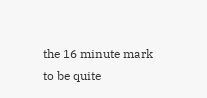the 16 minute mark to be quite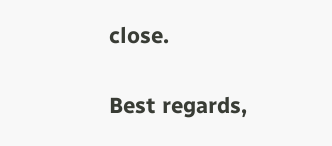close.

Best regards,